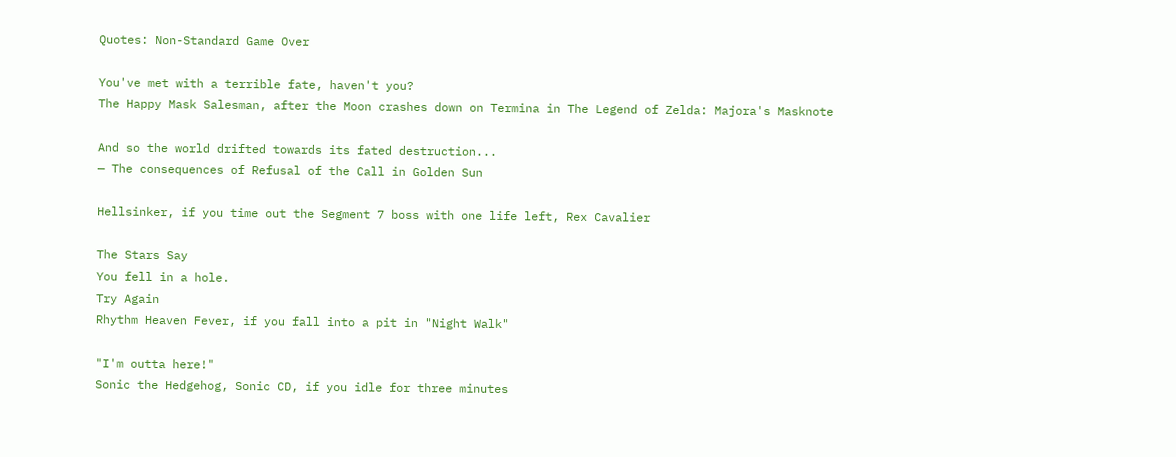Quotes: Non-Standard Game Over

You've met with a terrible fate, haven't you?
The Happy Mask Salesman, after the Moon crashes down on Termina in The Legend of Zelda: Majora's Masknote

And so the world drifted towards its fated destruction...
— The consequences of Refusal of the Call in Golden Sun

Hellsinker, if you time out the Segment 7 boss with one life left, Rex Cavalier

The Stars Say
You fell in a hole.
Try Again
Rhythm Heaven Fever, if you fall into a pit in "Night Walk"

"I'm outta here!"
Sonic the Hedgehog, Sonic CD, if you idle for three minutes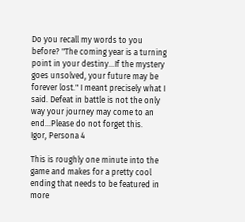Do you recall my words to you before? "The coming year is a turning point in your destiny...If the mystery goes unsolved, your future may be forever lost." I meant precisely what I said. Defeat in battle is not the only way your journey may come to an end...Please do not forget this.
Igor, Persona 4

This is roughly one minute into the game and makes for a pretty cool ending that needs to be featured in more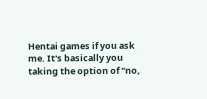Hentai games if you ask me. It's basically you taking the option of "no,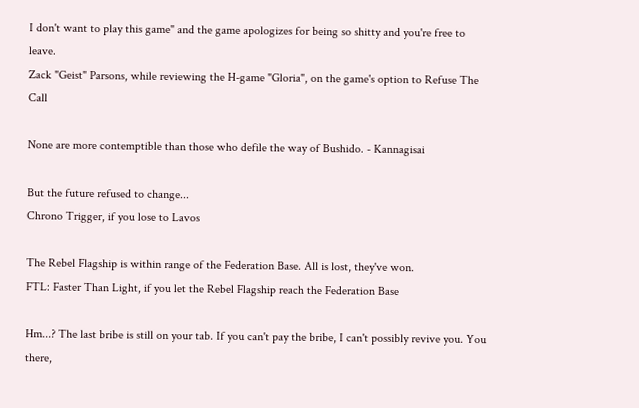I don't want to play this game" and the game apologizes for being so shitty and you're free to leave.
Zack "Geist" Parsons, while reviewing the H-game "Gloria", on the game's option to Refuse The Call

None are more contemptible than those who defile the way of Bushido. - Kannagisai

But the future refused to change...
Chrono Trigger, if you lose to Lavos

The Rebel Flagship is within range of the Federation Base. All is lost, they've won.
FTL: Faster Than Light, if you let the Rebel Flagship reach the Federation Base

Hm...? The last bribe is still on your tab. If you can't pay the bribe, I can't possibly revive you. You there,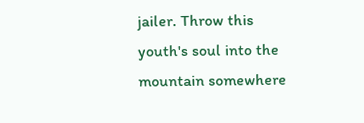jailer. Throw this youth's soul into the mountain somewhere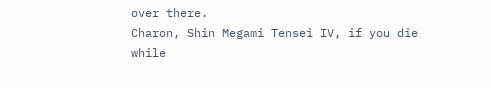over there.
Charon, Shin Megami Tensei IV, if you die while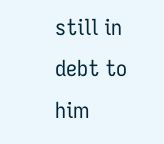still in debt to him